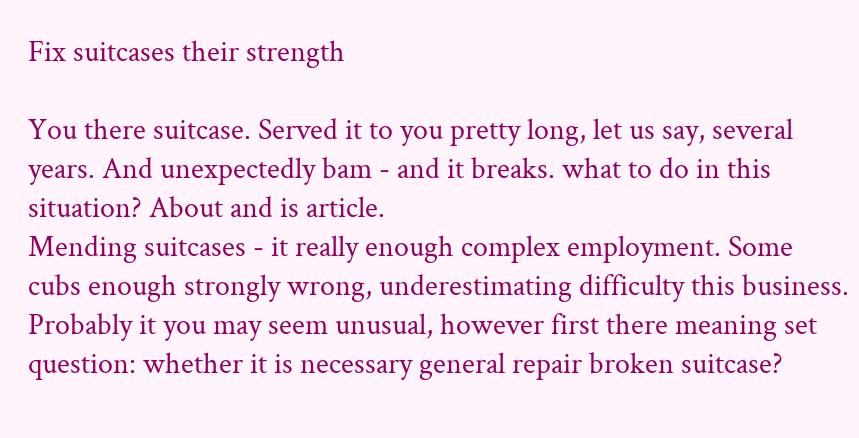Fix suitcases their strength

You there suitcase. Served it to you pretty long, let us say, several years. And unexpectedly bam - and it breaks. what to do in this situation? About and is article.
Mending suitcases - it really enough complex employment. Some cubs enough strongly wrong, underestimating difficulty this business.
Probably it you may seem unusual, however first there meaning set question: whether it is necessary general repair broken suitcase?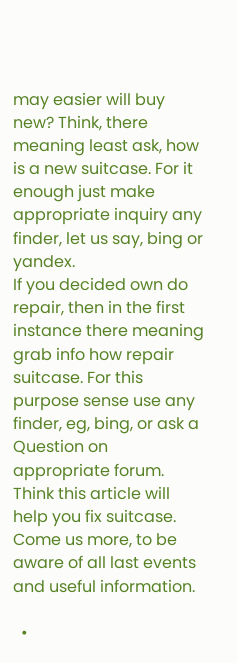may easier will buy new? Think, there meaning least ask, how is a new suitcase. For it enough just make appropriate inquiry any finder, let us say, bing or yandex.
If you decided own do repair, then in the first instance there meaning grab info how repair suitcase. For this purpose sense use any finder, eg, bing, or ask a Question on appropriate forum.
Think this article will help you fix suitcase.
Come us more, to be aware of all last events and useful information.

  •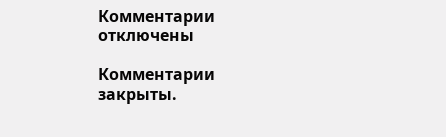Комментарии отключены

Комментарии закрыты.